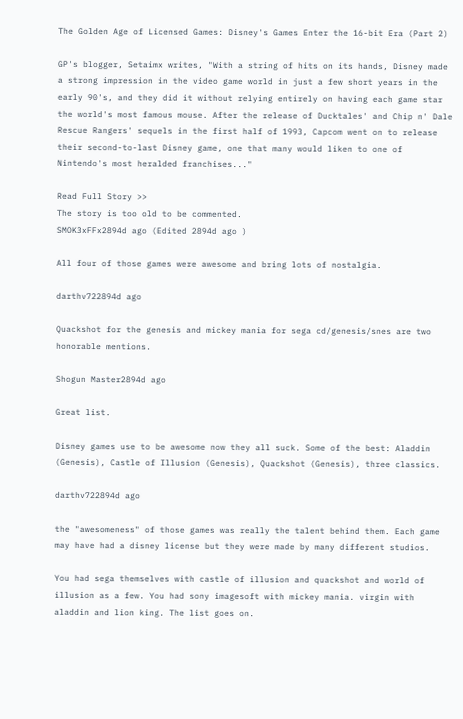The Golden Age of Licensed Games: Disney's Games Enter the 16-bit Era (Part 2)

GP's blogger, Setaimx writes, "With a string of hits on its hands, Disney made a strong impression in the video game world in just a few short years in the early 90's, and they did it without relying entirely on having each game star the world's most famous mouse. After the release of Ducktales' and Chip n' Dale Rescue Rangers' sequels in the first half of 1993, Capcom went on to release their second-to-last Disney game, one that many would liken to one of Nintendo's most heralded franchises..."

Read Full Story >>
The story is too old to be commented.
SMOK3xFFx2894d ago (Edited 2894d ago )

All four of those games were awesome and bring lots of nostalgia.

darthv722894d ago

Quackshot for the genesis and mickey mania for sega cd/genesis/snes are two honorable mentions.

Shogun Master2894d ago

Great list.

Disney games use to be awesome now they all suck. Some of the best: Aladdin (Genesis), Castle of Illusion (Genesis), Quackshot (Genesis), three classics.

darthv722894d ago

the "awesomeness" of those games was really the talent behind them. Each game may have had a disney license but they were made by many different studios.

You had sega themselves with castle of illusion and quackshot and world of illusion as a few. You had sony imagesoft with mickey mania. virgin with aladdin and lion king. The list goes on.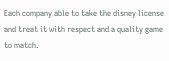Each company able to take the disney license and treat it with respect and a quality game to match.